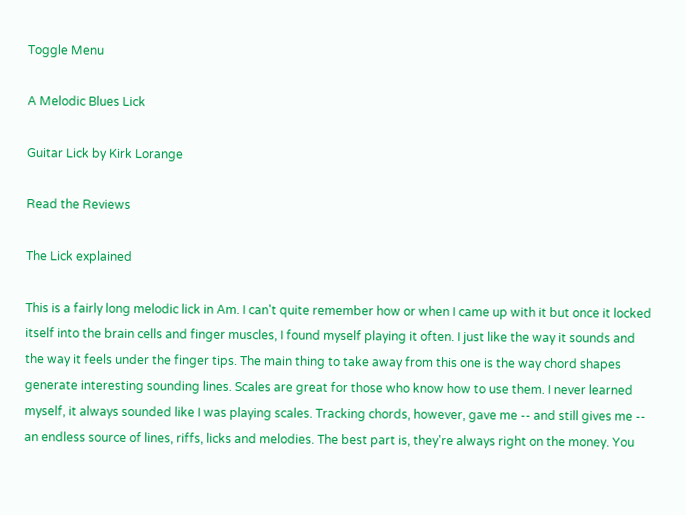Toggle Menu

A Melodic Blues Lick

Guitar Lick by Kirk Lorange

Read the Reviews

The Lick explained

This is a fairly long melodic lick in Am. I can't quite remember how or when I came up with it but once it locked itself into the brain cells and finger muscles, I found myself playing it often. I just like the way it sounds and the way it feels under the finger tips. The main thing to take away from this one is the way chord shapes generate interesting sounding lines. Scales are great for those who know how to use them. I never learned myself, it always sounded like I was playing scales. Tracking chords, however, gave me -- and still gives me -- an endless source of lines, riffs, licks and melodies. The best part is, they're always right on the money. You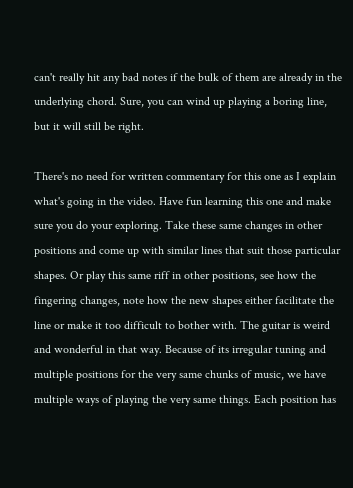can't really hit any bad notes if the bulk of them are already in the underlying chord. Sure, you can wind up playing a boring line, but it will still be right.

There's no need for written commentary for this one as I explain what's going in the video. Have fun learning this one and make sure you do your exploring. Take these same changes in other positions and come up with similar lines that suit those particular shapes. Or play this same riff in other positions, see how the fingering changes, note how the new shapes either facilitate the line or make it too difficult to bother with. The guitar is weird and wonderful in that way. Because of its irregular tuning and multiple positions for the very same chunks of music, we have multiple ways of playing the very same things. Each position has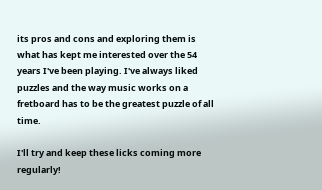its pros and cons and exploring them is what has kept me interested over the 54 years I've been playing. I've always liked puzzles and the way music works on a fretboard has to be the greatest puzzle of all time.

I'll try and keep these licks coming more regularly!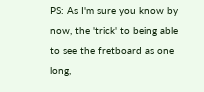PS: As I'm sure you know by now, the 'trick' to being able to see the fretboard as one long,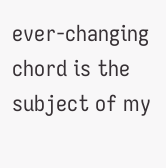ever-changing chord is the subject of my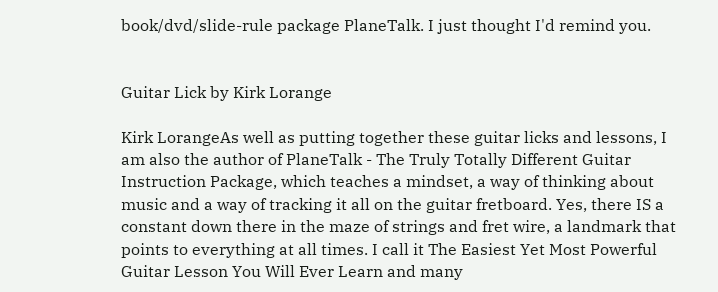book/dvd/slide-rule package PlaneTalk. I just thought I'd remind you.


Guitar Lick by Kirk Lorange

Kirk LorangeAs well as putting together these guitar licks and lessons, I am also the author of PlaneTalk - The Truly Totally Different Guitar Instruction Package, which teaches a mindset, a way of thinking about music and a way of tracking it all on the guitar fretboard. Yes, there IS a constant down there in the maze of strings and fret wire, a landmark that points to everything at all times. I call it The Easiest Yet Most Powerful Guitar Lesson You Will Ever Learn and many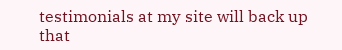testimonials at my site will back up that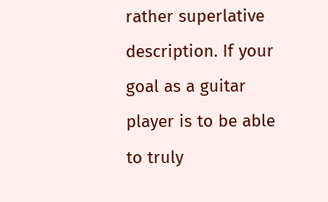rather superlative description. If your goal as a guitar player is to be able to truly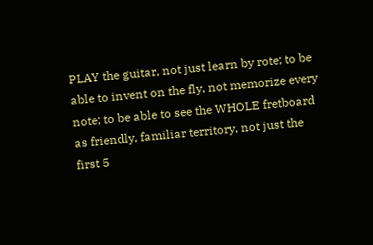PLAY the guitar, not just learn by rote; to be able to invent on the fly, not memorize every note; to be able to see the WHOLE fretboard as friendly, familiar territory, not just the first 5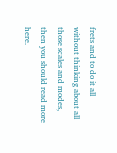frets and to do it all without thinking about all those scales and modes, then you should read more here.